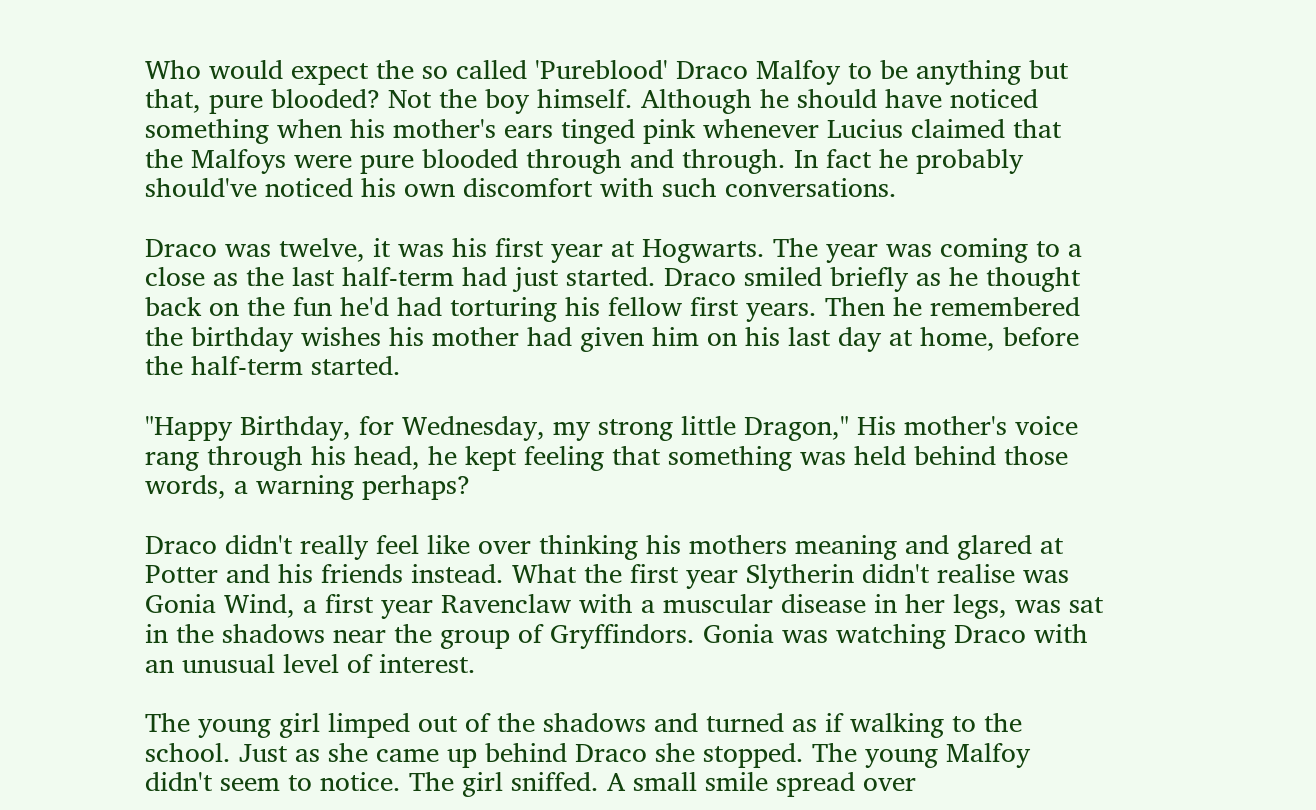Who would expect the so called 'Pureblood' Draco Malfoy to be anything but that, pure blooded? Not the boy himself. Although he should have noticed something when his mother's ears tinged pink whenever Lucius claimed that the Malfoys were pure blooded through and through. In fact he probably should've noticed his own discomfort with such conversations.

Draco was twelve, it was his first year at Hogwarts. The year was coming to a close as the last half-term had just started. Draco smiled briefly as he thought back on the fun he'd had torturing his fellow first years. Then he remembered the birthday wishes his mother had given him on his last day at home, before the half-term started.

"Happy Birthday, for Wednesday, my strong little Dragon," His mother's voice rang through his head, he kept feeling that something was held behind those words, a warning perhaps?

Draco didn't really feel like over thinking his mothers meaning and glared at Potter and his friends instead. What the first year Slytherin didn't realise was Gonia Wind, a first year Ravenclaw with a muscular disease in her legs, was sat in the shadows near the group of Gryffindors. Gonia was watching Draco with an unusual level of interest.

The young girl limped out of the shadows and turned as if walking to the school. Just as she came up behind Draco she stopped. The young Malfoy didn't seem to notice. The girl sniffed. A small smile spread over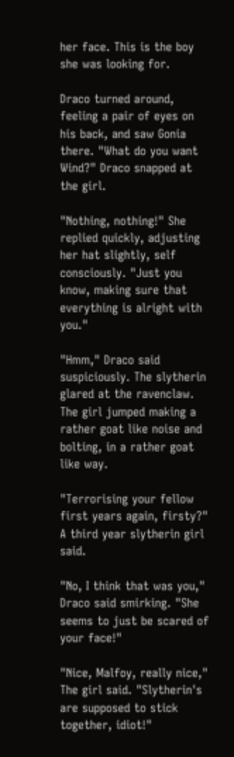her face. This is the boy she was looking for.

Draco turned around, feeling a pair of eyes on his back, and saw Gonia there. "What do you want Wind?" Draco snapped at the girl.

"Nothing, nothing!" She replied quickly, adjusting her hat slightly, self consciously. "Just you know, making sure that everything is alright with you."

"Hmm," Draco said suspiciously. The slytherin glared at the ravenclaw. The girl jumped making a rather goat like noise and bolting, in a rather goat like way.

"Terrorising your fellow first years again, firsty?" A third year slytherin girl said.

"No, I think that was you," Draco said smirking. "She seems to just be scared of your face!"

"Nice, Malfoy, really nice," The girl said. "Slytherin's are supposed to stick together, idiot!"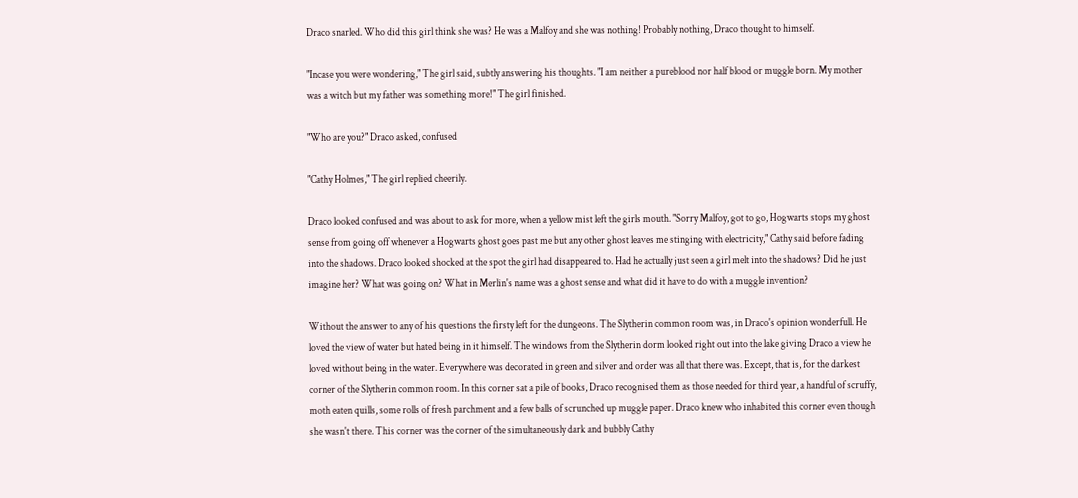Draco snarled. Who did this girl think she was? He was a Malfoy and she was nothing! Probably nothing, Draco thought to himself.

"Incase you were wondering," The girl said, subtly answering his thoughts. "I am neither a pureblood nor half blood or muggle born. My mother was a witch but my father was something more!" The girl finished.

"Who are you?" Draco asked, confused

"Cathy Holmes," The girl replied cheerily.

Draco looked confused and was about to ask for more, when a yellow mist left the girls mouth. "Sorry Malfoy, got to go, Hogwarts stops my ghost sense from going off whenever a Hogwarts ghost goes past me but any other ghost leaves me stinging with electricity," Cathy said before fading into the shadows. Draco looked shocked at the spot the girl had disappeared to. Had he actually just seen a girl melt into the shadows? Did he just imagine her? What was going on? What in Merlin's name was a ghost sense and what did it have to do with a muggle invention?

Without the answer to any of his questions the firsty left for the dungeons. The Slytherin common room was, in Draco's opinion wonderfull. He loved the view of water but hated being in it himself. The windows from the Slytherin dorm looked right out into the lake giving Draco a view he loved without being in the water. Everywhere was decorated in green and silver and order was all that there was. Except, that is, for the darkest corner of the Slytherin common room. In this corner sat a pile of books, Draco recognised them as those needed for third year, a handful of scruffy, moth eaten quills, some rolls of fresh parchment and a few balls of scrunched up muggle paper. Draco knew who inhabited this corner even though she wasn't there. This corner was the corner of the simultaneously dark and bubbly Cathy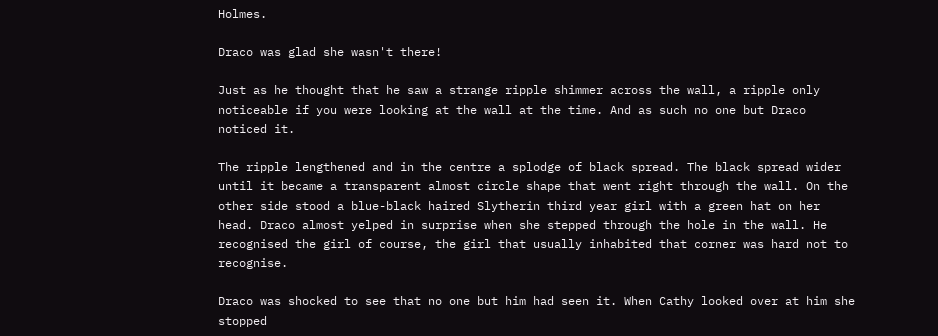Holmes.

Draco was glad she wasn't there!

Just as he thought that he saw a strange ripple shimmer across the wall, a ripple only noticeable if you were looking at the wall at the time. And as such no one but Draco noticed it.

The ripple lengthened and in the centre a splodge of black spread. The black spread wider until it became a transparent almost circle shape that went right through the wall. On the other side stood a blue-black haired Slytherin third year girl with a green hat on her head. Draco almost yelped in surprise when she stepped through the hole in the wall. He recognised the girl of course, the girl that usually inhabited that corner was hard not to recognise.

Draco was shocked to see that no one but him had seen it. When Cathy looked over at him she stopped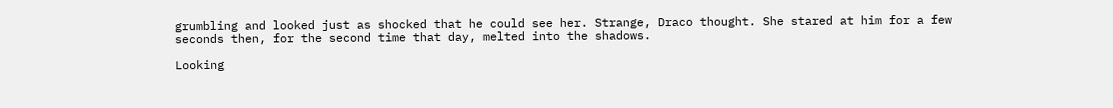grumbling and looked just as shocked that he could see her. Strange, Draco thought. She stared at him for a few seconds then, for the second time that day, melted into the shadows.

Looking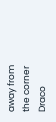away from the corner Draco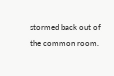stormed back out of the common room.